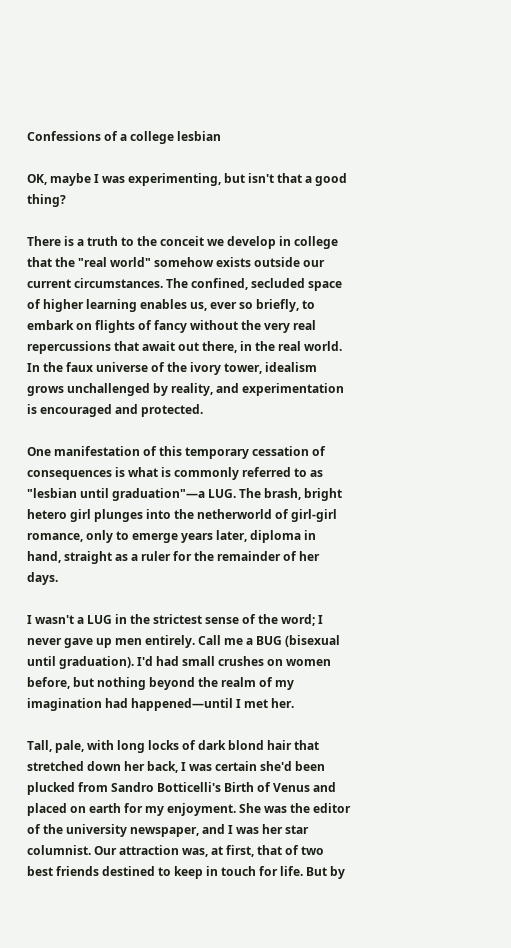Confessions of a college lesbian

OK, maybe I was experimenting, but isn't that a good thing?

There is a truth to the conceit we develop in college that the "real world" somehow exists outside our current circumstances. The confined, secluded space of higher learning enables us, ever so briefly, to embark on flights of fancy without the very real repercussions that await out there, in the real world. In the faux universe of the ivory tower, idealism grows unchallenged by reality, and experimentation is encouraged and protected.

One manifestation of this temporary cessation of consequences is what is commonly referred to as "lesbian until graduation"—a LUG. The brash, bright hetero girl plunges into the netherworld of girl-girl romance, only to emerge years later, diploma in hand, straight as a ruler for the remainder of her days.

I wasn't a LUG in the strictest sense of the word; I never gave up men entirely. Call me a BUG (bisexual until graduation). I'd had small crushes on women before, but nothing beyond the realm of my imagination had happened—until I met her.

Tall, pale, with long locks of dark blond hair that stretched down her back, I was certain she'd been plucked from Sandro Botticelli's Birth of Venus and placed on earth for my enjoyment. She was the editor of the university newspaper, and I was her star columnist. Our attraction was, at first, that of two best friends destined to keep in touch for life. But by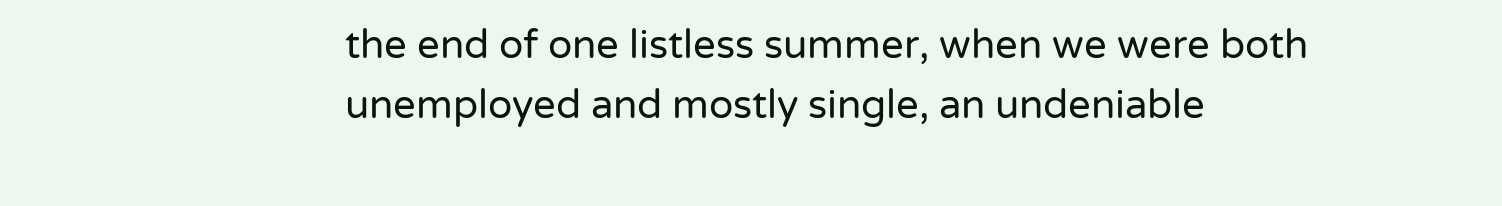the end of one listless summer, when we were both unemployed and mostly single, an undeniable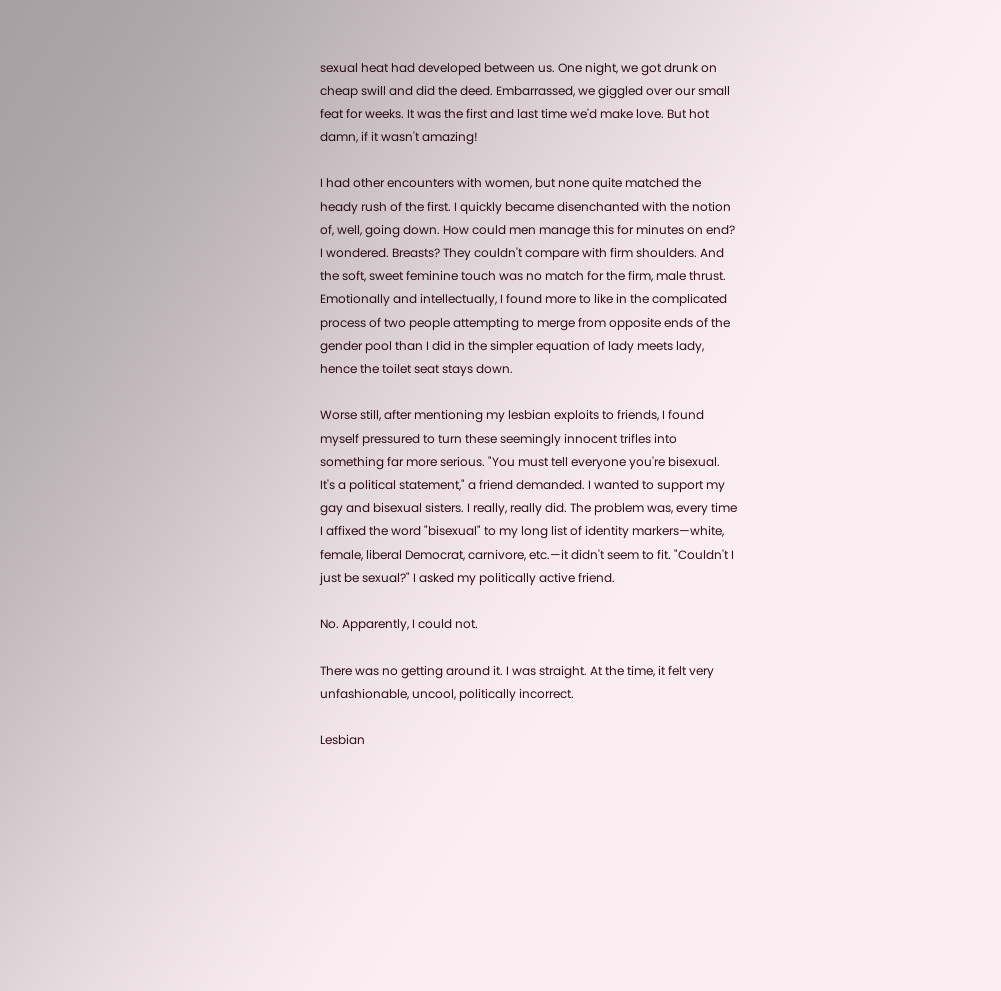sexual heat had developed between us. One night, we got drunk on cheap swill and did the deed. Embarrassed, we giggled over our small feat for weeks. It was the first and last time we'd make love. But hot damn, if it wasn't amazing!

I had other encounters with women, but none quite matched the heady rush of the first. I quickly became disenchanted with the notion of, well, going down. How could men manage this for minutes on end? I wondered. Breasts? They couldn't compare with firm shoulders. And the soft, sweet feminine touch was no match for the firm, male thrust. Emotionally and intellectually, I found more to like in the complicated process of two people attempting to merge from opposite ends of the gender pool than I did in the simpler equation of lady meets lady, hence the toilet seat stays down.

Worse still, after mentioning my lesbian exploits to friends, I found myself pressured to turn these seemingly innocent trifles into something far more serious. "You must tell everyone you're bisexual. It's a political statement," a friend demanded. I wanted to support my gay and bisexual sisters. I really, really did. The problem was, every time I affixed the word "bisexual" to my long list of identity markers—white, female, liberal Democrat, carnivore, etc.—it didn't seem to fit. "Couldn't I just be sexual?" I asked my politically active friend.

No. Apparently, I could not.

There was no getting around it. I was straight. At the time, it felt very unfashionable, uncool, politically incorrect.

Lesbian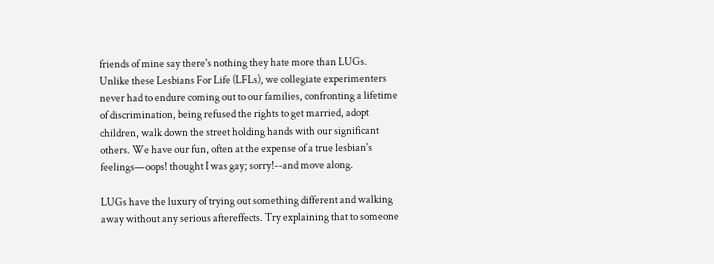friends of mine say there's nothing they hate more than LUGs. Unlike these Lesbians For Life (LFLs), we collegiate experimenters never had to endure coming out to our families, confronting a lifetime of discrimination, being refused the rights to get married, adopt children, walk down the street holding hands with our significant others. We have our fun, often at the expense of a true lesbian's feelings—oops! thought I was gay; sorry!--and move along.

LUGs have the luxury of trying out something different and walking away without any serious aftereffects. Try explaining that to someone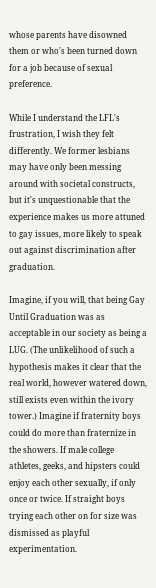whose parents have disowned them or who's been turned down for a job because of sexual preference.

While I understand the LFL's frustration, I wish they felt differently. We former lesbians may have only been messing around with societal constructs, but it's unquestionable that the experience makes us more attuned to gay issues, more likely to speak out against discrimination after graduation.

Imagine, if you will, that being Gay Until Graduation was as acceptable in our society as being a LUG. (The unlikelihood of such a hypothesis makes it clear that the real world, however watered down, still exists even within the ivory tower.) Imagine if fraternity boys could do more than fraternize in the showers. If male college athletes, geeks, and hipsters could enjoy each other sexually, if only once or twice. If straight boys trying each other on for size was dismissed as playful experimentation.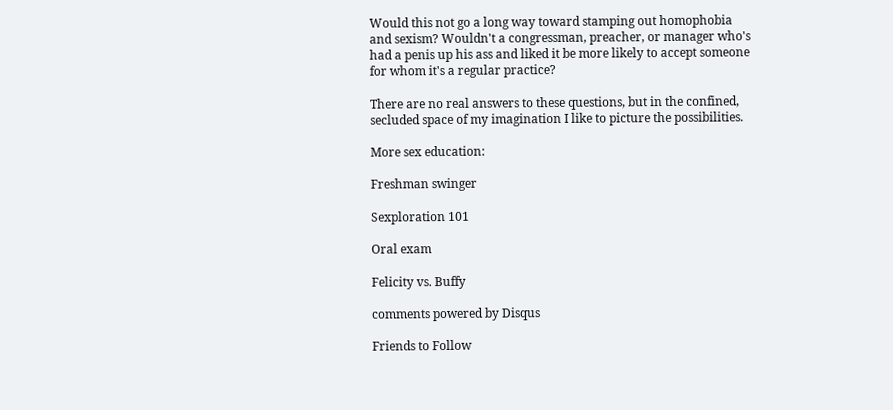Would this not go a long way toward stamping out homophobia and sexism? Wouldn't a congressman, preacher, or manager who's had a penis up his ass and liked it be more likely to accept someone for whom it's a regular practice?

There are no real answers to these questions, but in the confined, secluded space of my imagination I like to picture the possibilities.

More sex education:

Freshman swinger

Sexploration 101

Oral exam

Felicity vs. Buffy

comments powered by Disqus

Friends to Follow